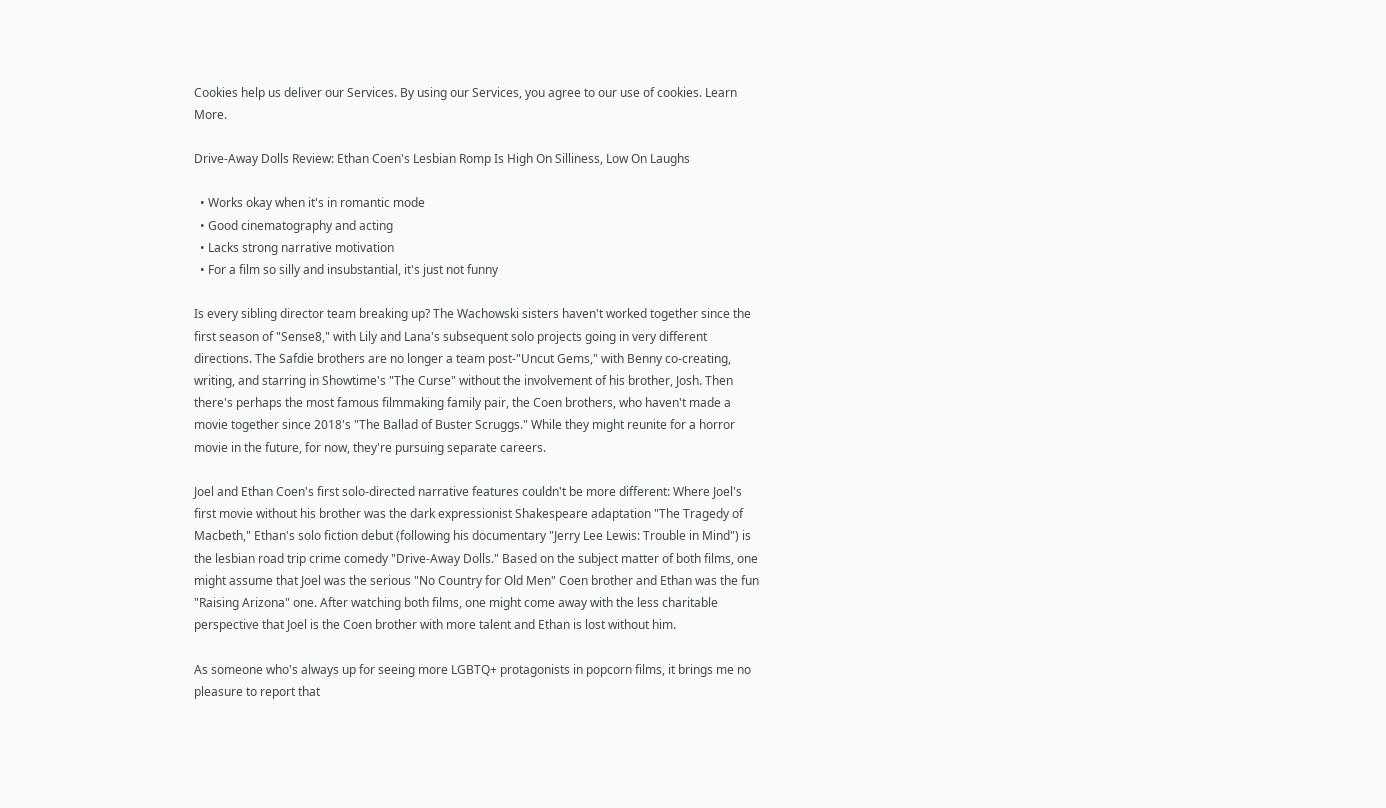Cookies help us deliver our Services. By using our Services, you agree to our use of cookies. Learn More.

Drive-Away Dolls Review: Ethan Coen's Lesbian Romp Is High On Silliness, Low On Laughs

  • Works okay when it's in romantic mode
  • Good cinematography and acting
  • Lacks strong narrative motivation
  • For a film so silly and insubstantial, it's just not funny

Is every sibling director team breaking up? The Wachowski sisters haven't worked together since the first season of "Sense8," with Lily and Lana's subsequent solo projects going in very different directions. The Safdie brothers are no longer a team post-"Uncut Gems," with Benny co-creating, writing, and starring in Showtime's "The Curse" without the involvement of his brother, Josh. Then there's perhaps the most famous filmmaking family pair, the Coen brothers, who haven't made a movie together since 2018's "The Ballad of Buster Scruggs." While they might reunite for a horror movie in the future, for now, they're pursuing separate careers.

Joel and Ethan Coen's first solo-directed narrative features couldn't be more different: Where Joel's first movie without his brother was the dark expressionist Shakespeare adaptation "The Tragedy of Macbeth," Ethan's solo fiction debut (following his documentary "Jerry Lee Lewis: Trouble in Mind") is the lesbian road trip crime comedy "Drive-Away Dolls." Based on the subject matter of both films, one might assume that Joel was the serious "No Country for Old Men" Coen brother and Ethan was the fun "Raising Arizona" one. After watching both films, one might come away with the less charitable perspective that Joel is the Coen brother with more talent and Ethan is lost without him.

As someone who's always up for seeing more LGBTQ+ protagonists in popcorn films, it brings me no pleasure to report that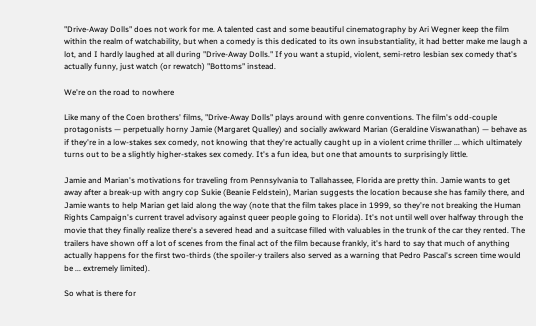"Drive-Away Dolls" does not work for me. A talented cast and some beautiful cinematography by Ari Wegner keep the film within the realm of watchability, but when a comedy is this dedicated to its own insubstantiality, it had better make me laugh a lot, and I hardly laughed at all during "Drive-Away Dolls." If you want a stupid, violent, semi-retro lesbian sex comedy that's actually funny, just watch (or rewatch) "Bottoms" instead.

We're on the road to nowhere

Like many of the Coen brothers' films, "Drive-Away Dolls" plays around with genre conventions. The film's odd-couple protagonists — perpetually horny Jamie (Margaret Qualley) and socially awkward Marian (Geraldine Viswanathan) — behave as if they're in a low-stakes sex comedy, not knowing that they're actually caught up in a violent crime thriller ... which ultimately turns out to be a slightly higher-stakes sex comedy. It's a fun idea, but one that amounts to surprisingly little.

Jamie and Marian's motivations for traveling from Pennsylvania to Tallahassee, Florida are pretty thin. Jamie wants to get away after a break-up with angry cop Sukie (Beanie Feldstein), Marian suggests the location because she has family there, and Jamie wants to help Marian get laid along the way (note that the film takes place in 1999, so they're not breaking the Human Rights Campaign's current travel advisory against queer people going to Florida). It's not until well over halfway through the movie that they finally realize there's a severed head and a suitcase filled with valuables in the trunk of the car they rented. The trailers have shown off a lot of scenes from the final act of the film because frankly, it's hard to say that much of anything actually happens for the first two-thirds (the spoiler-y trailers also served as a warning that Pedro Pascal's screen time would be ... extremely limited).

So what is there for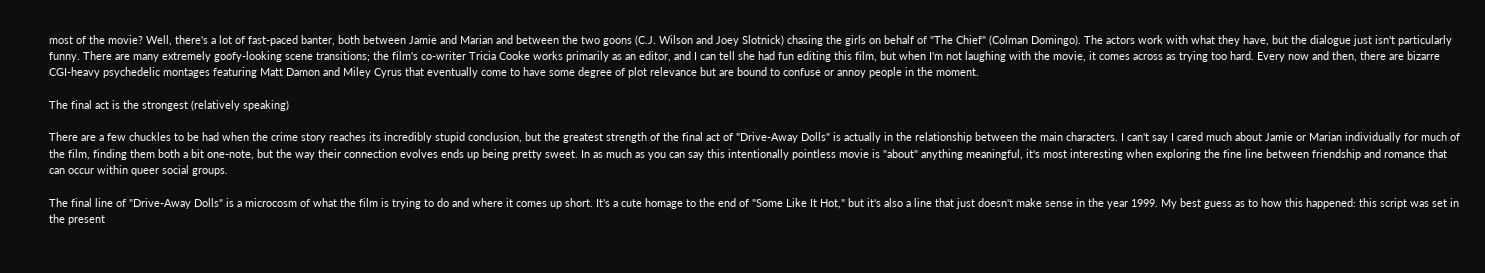most of the movie? Well, there's a lot of fast-paced banter, both between Jamie and Marian and between the two goons (C.J. Wilson and Joey Slotnick) chasing the girls on behalf of "The Chief" (Colman Domingo). The actors work with what they have, but the dialogue just isn't particularly funny. There are many extremely goofy-looking scene transitions; the film's co-writer Tricia Cooke works primarily as an editor, and I can tell she had fun editing this film, but when I'm not laughing with the movie, it comes across as trying too hard. Every now and then, there are bizarre CGI-heavy psychedelic montages featuring Matt Damon and Miley Cyrus that eventually come to have some degree of plot relevance but are bound to confuse or annoy people in the moment.

The final act is the strongest (relatively speaking)

There are a few chuckles to be had when the crime story reaches its incredibly stupid conclusion, but the greatest strength of the final act of "Drive-Away Dolls" is actually in the relationship between the main characters. I can't say I cared much about Jamie or Marian individually for much of the film, finding them both a bit one-note, but the way their connection evolves ends up being pretty sweet. In as much as you can say this intentionally pointless movie is "about" anything meaningful, it's most interesting when exploring the fine line between friendship and romance that can occur within queer social groups.

The final line of "Drive-Away Dolls" is a microcosm of what the film is trying to do and where it comes up short. It's a cute homage to the end of "Some Like It Hot," but it's also a line that just doesn't make sense in the year 1999. My best guess as to how this happened: this script was set in the present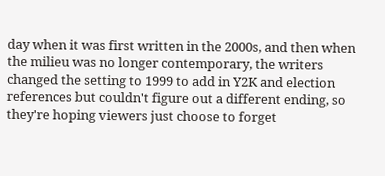day when it was first written in the 2000s, and then when the milieu was no longer contemporary, the writers changed the setting to 1999 to add in Y2K and election references but couldn't figure out a different ending, so they're hoping viewers just choose to forget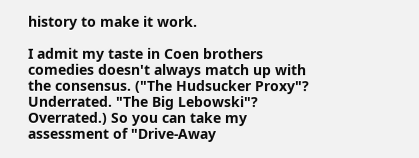history to make it work.

I admit my taste in Coen brothers comedies doesn't always match up with the consensus. ("The Hudsucker Proxy"? Underrated. "The Big Lebowski"? Overrated.) So you can take my assessment of "Drive-Away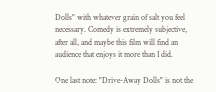Dolls" with whatever grain of salt you feel necessary. Comedy is extremely subjective, after all, and maybe this film will find an audience that enjoys it more than I did.

One last note: "Drive-Away Dolls" is not the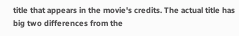title that appears in the movie's credits. The actual title has big two differences from the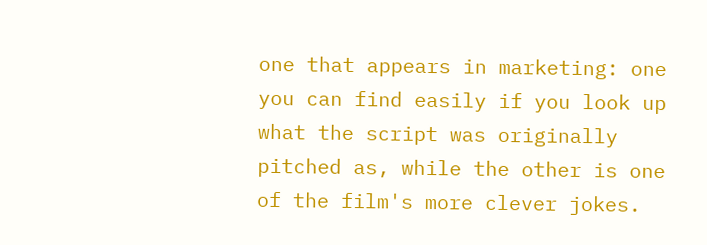one that appears in marketing: one you can find easily if you look up what the script was originally pitched as, while the other is one of the film's more clever jokes.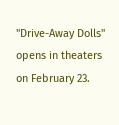"Drive-Away Dolls" opens in theaters on February 23.